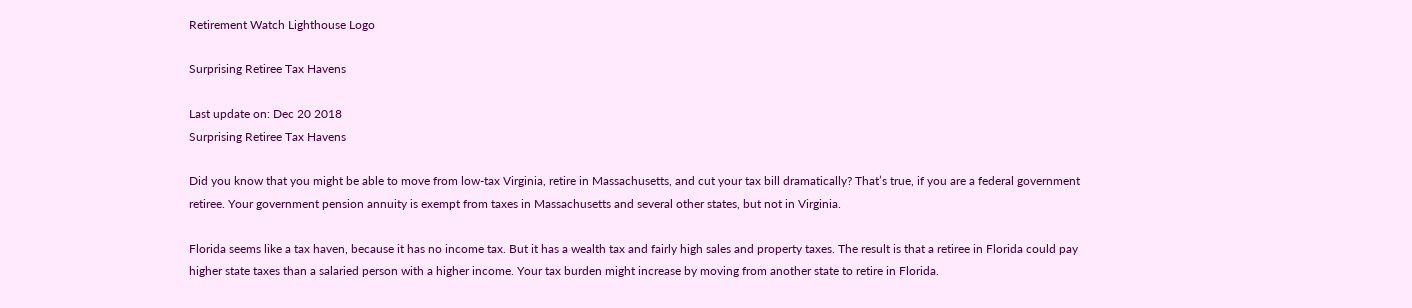Retirement Watch Lighthouse Logo

Surprising Retiree Tax Havens

Last update on: Dec 20 2018
Surprising Retiree Tax Havens

Did you know that you might be able to move from low-tax Virginia, retire in Massachusetts, and cut your tax bill dramatically? That’s true, if you are a federal government retiree. Your government pension annuity is exempt from taxes in Massachusetts and several other states, but not in Virginia.

Florida seems like a tax haven, because it has no income tax. But it has a wealth tax and fairly high sales and property taxes. The result is that a retiree in Florida could pay higher state taxes than a salaried person with a higher income. Your tax burden might increase by moving from another state to retire in Florida.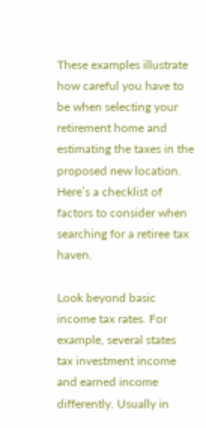These examples illustrate how careful you have to be when selecting your retirement home and estimating the taxes in the proposed new location. Here’s a checklist of factors to consider when searching for a retiree tax haven.

Look beyond basic income tax rates. For example, several states tax investment income and earned income differently. Usually in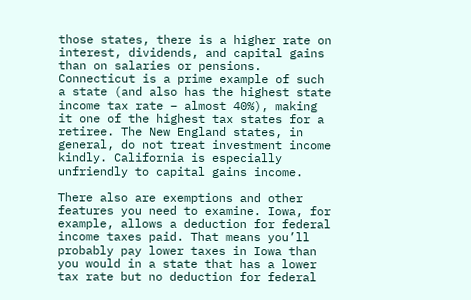those states, there is a higher rate on interest, dividends, and capital gains than on salaries or pensions. Connecticut is a prime example of such a state (and also has the highest state income tax rate – almost 40%), making it one of the highest tax states for a retiree. The New England states, in general, do not treat investment income kindly. California is especially unfriendly to capital gains income.

There also are exemptions and other features you need to examine. Iowa, for example, allows a deduction for federal income taxes paid. That means you’ll probably pay lower taxes in Iowa than you would in a state that has a lower tax rate but no deduction for federal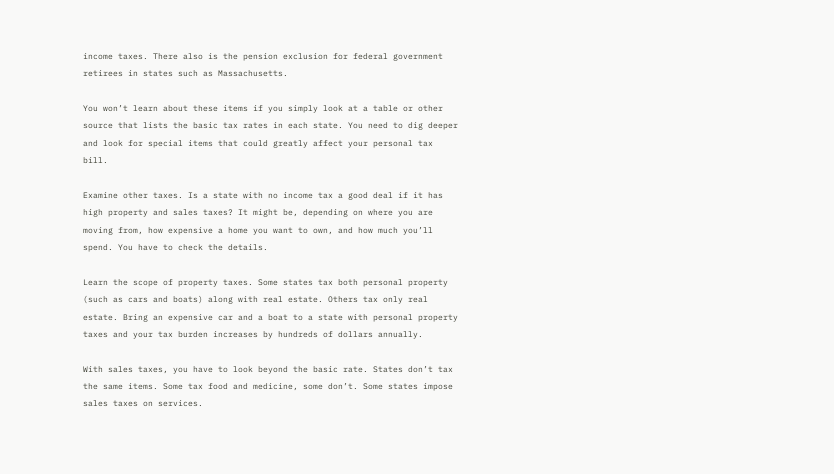income taxes. There also is the pension exclusion for federal government retirees in states such as Massachusetts.

You won’t learn about these items if you simply look at a table or other source that lists the basic tax rates in each state. You need to dig deeper and look for special items that could greatly affect your personal tax bill.

Examine other taxes. Is a state with no income tax a good deal if it has high property and sales taxes? It might be, depending on where you are moving from, how expensive a home you want to own, and how much you’ll spend. You have to check the details.

Learn the scope of property taxes. Some states tax both personal property (such as cars and boats) along with real estate. Others tax only real estate. Bring an expensive car and a boat to a state with personal property taxes and your tax burden increases by hundreds of dollars annually.

With sales taxes, you have to look beyond the basic rate. States don’t tax the same items. Some tax food and medicine, some don’t. Some states impose sales taxes on services.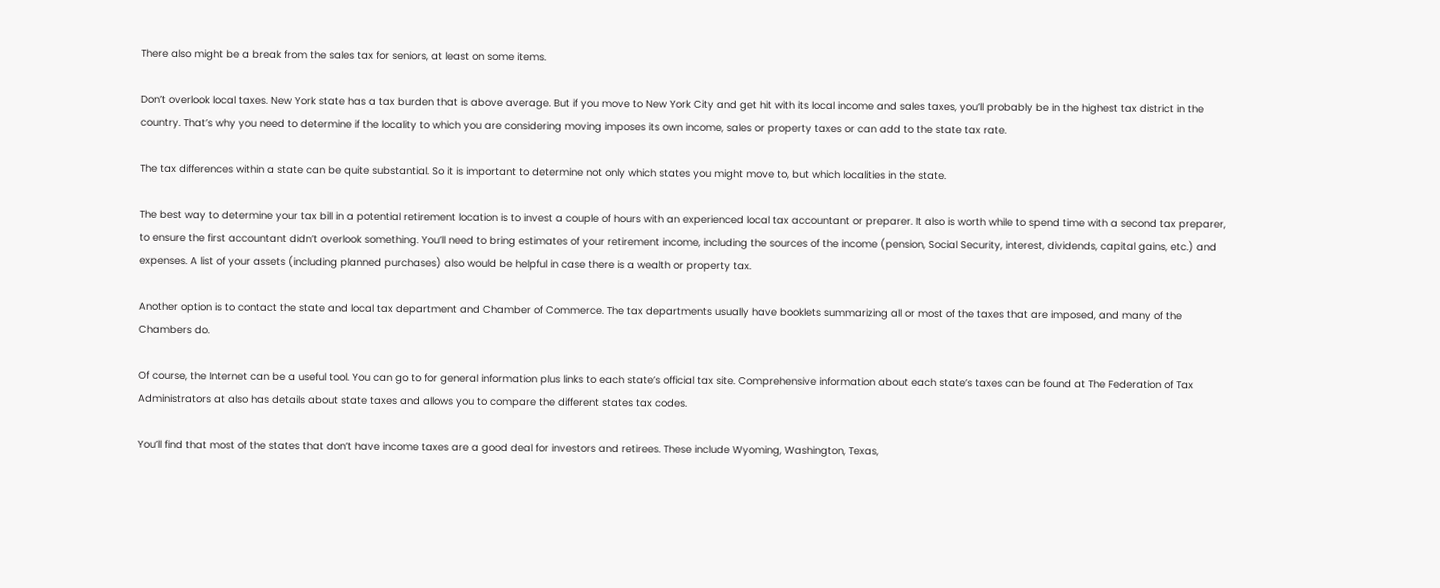There also might be a break from the sales tax for seniors, at least on some items.

Don’t overlook local taxes. New York state has a tax burden that is above average. But if you move to New York City and get hit with its local income and sales taxes, you’ll probably be in the highest tax district in the country. That’s why you need to determine if the locality to which you are considering moving imposes its own income, sales or property taxes or can add to the state tax rate.

The tax differences within a state can be quite substantial. So it is important to determine not only which states you might move to, but which localities in the state.

The best way to determine your tax bill in a potential retirement location is to invest a couple of hours with an experienced local tax accountant or preparer. It also is worth while to spend time with a second tax preparer, to ensure the first accountant didn’t overlook something. You’ll need to bring estimates of your retirement income, including the sources of the income (pension, Social Security, interest, dividends, capital gains, etc.) and expenses. A list of your assets (including planned purchases) also would be helpful in case there is a wealth or property tax.

Another option is to contact the state and local tax department and Chamber of Commerce. The tax departments usually have booklets summarizing all or most of the taxes that are imposed, and many of the Chambers do.

Of course, the Internet can be a useful tool. You can go to for general information plus links to each state’s official tax site. Comprehensive information about each state’s taxes can be found at The Federation of Tax Administrators at also has details about state taxes and allows you to compare the different states tax codes.

You’ll find that most of the states that don’t have income taxes are a good deal for investors and retirees. These include Wyoming, Washington, Texas,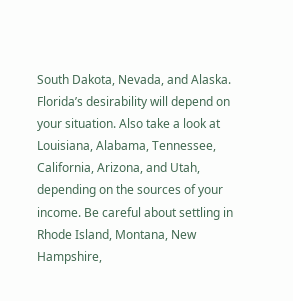South Dakota, Nevada, and Alaska. Florida’s desirability will depend on your situation. Also take a look at Louisiana, Alabama, Tennessee, California, Arizona, and Utah, depending on the sources of your income. Be careful about settling in Rhode Island, Montana, New Hampshire,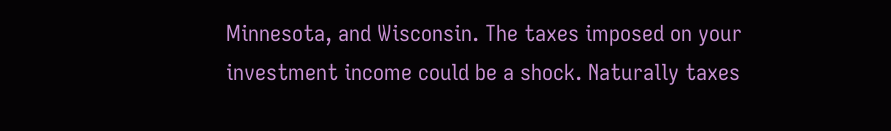Minnesota, and Wisconsin. The taxes imposed on your investment income could be a shock. Naturally taxes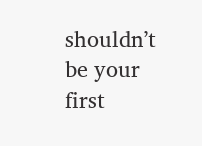shouldn’t be your first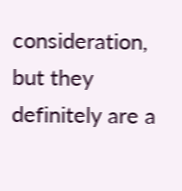consideration, but they definitely are a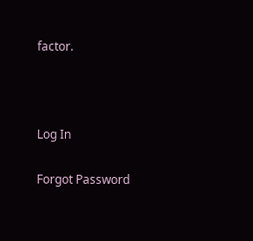factor.



Log In

Forgot Password